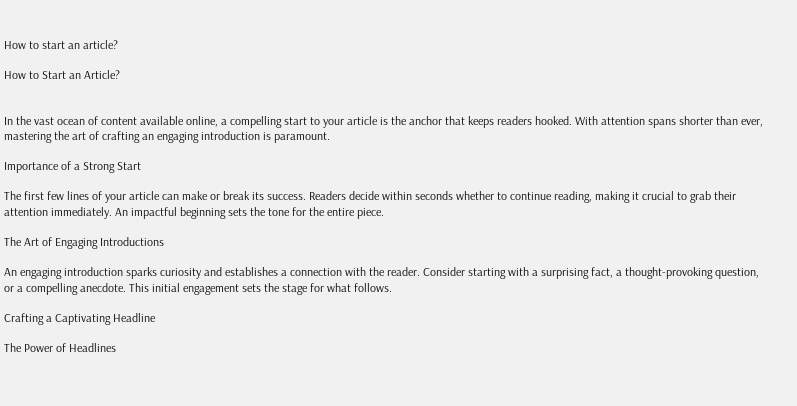How to start an article?

How to Start an Article?


In the vast ocean of content available online, a compelling start to your article is the anchor that keeps readers hooked. With attention spans shorter than ever, mastering the art of crafting an engaging introduction is paramount.

Importance of a Strong Start

The first few lines of your article can make or break its success. Readers decide within seconds whether to continue reading, making it crucial to grab their attention immediately. An impactful beginning sets the tone for the entire piece.

The Art of Engaging Introductions

An engaging introduction sparks curiosity and establishes a connection with the reader. Consider starting with a surprising fact, a thought-provoking question, or a compelling anecdote. This initial engagement sets the stage for what follows.

Crafting a Captivating Headline

The Power of Headlines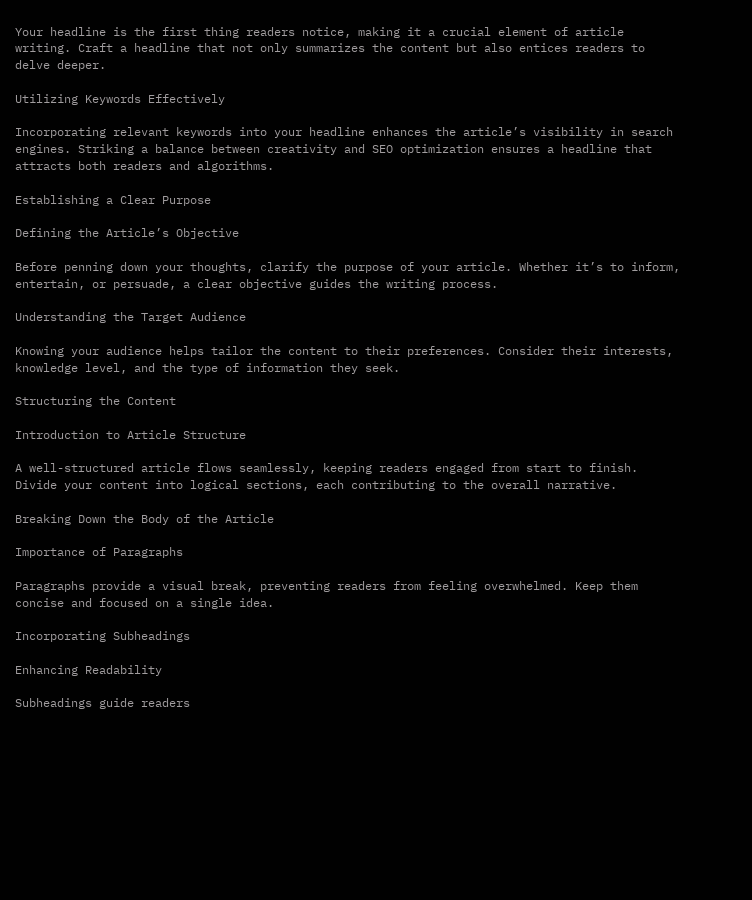Your headline is the first thing readers notice, making it a crucial element of article writing. Craft a headline that not only summarizes the content but also entices readers to delve deeper.

Utilizing Keywords Effectively

Incorporating relevant keywords into your headline enhances the article’s visibility in search engines. Striking a balance between creativity and SEO optimization ensures a headline that attracts both readers and algorithms.

Establishing a Clear Purpose

Defining the Article’s Objective

Before penning down your thoughts, clarify the purpose of your article. Whether it’s to inform, entertain, or persuade, a clear objective guides the writing process.

Understanding the Target Audience

Knowing your audience helps tailor the content to their preferences. Consider their interests, knowledge level, and the type of information they seek.

Structuring the Content

Introduction to Article Structure

A well-structured article flows seamlessly, keeping readers engaged from start to finish. Divide your content into logical sections, each contributing to the overall narrative.

Breaking Down the Body of the Article

Importance of Paragraphs

Paragraphs provide a visual break, preventing readers from feeling overwhelmed. Keep them concise and focused on a single idea.

Incorporating Subheadings

Enhancing Readability

Subheadings guide readers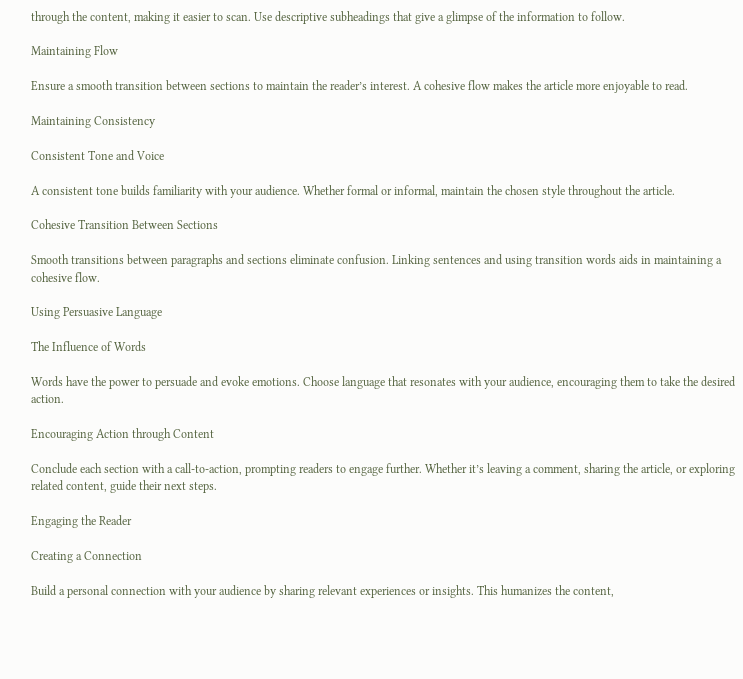through the content, making it easier to scan. Use descriptive subheadings that give a glimpse of the information to follow.

Maintaining Flow

Ensure a smooth transition between sections to maintain the reader’s interest. A cohesive flow makes the article more enjoyable to read.

Maintaining Consistency

Consistent Tone and Voice

A consistent tone builds familiarity with your audience. Whether formal or informal, maintain the chosen style throughout the article.

Cohesive Transition Between Sections

Smooth transitions between paragraphs and sections eliminate confusion. Linking sentences and using transition words aids in maintaining a cohesive flow.

Using Persuasive Language

The Influence of Words

Words have the power to persuade and evoke emotions. Choose language that resonates with your audience, encouraging them to take the desired action.

Encouraging Action through Content

Conclude each section with a call-to-action, prompting readers to engage further. Whether it’s leaving a comment, sharing the article, or exploring related content, guide their next steps.

Engaging the Reader

Creating a Connection

Build a personal connection with your audience by sharing relevant experiences or insights. This humanizes the content,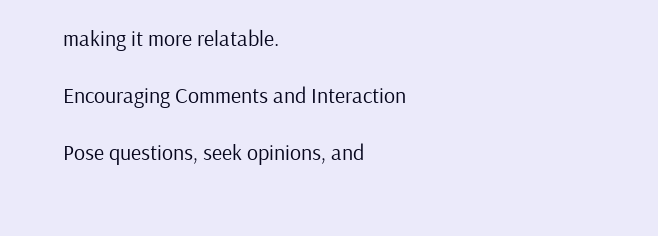making it more relatable.

Encouraging Comments and Interaction

Pose questions, seek opinions, and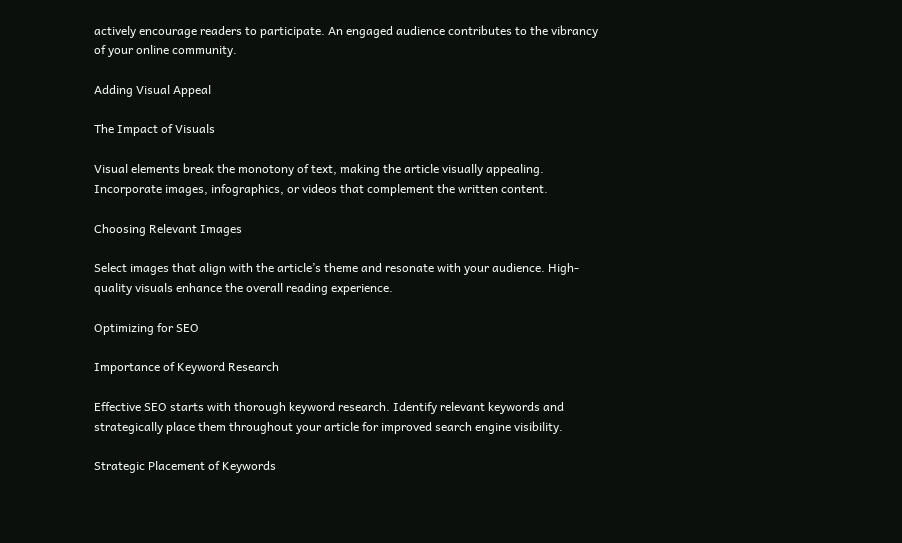actively encourage readers to participate. An engaged audience contributes to the vibrancy of your online community.

Adding Visual Appeal

The Impact of Visuals

Visual elements break the monotony of text, making the article visually appealing. Incorporate images, infographics, or videos that complement the written content.

Choosing Relevant Images

Select images that align with the article’s theme and resonate with your audience. High-quality visuals enhance the overall reading experience.

Optimizing for SEO

Importance of Keyword Research

Effective SEO starts with thorough keyword research. Identify relevant keywords and strategically place them throughout your article for improved search engine visibility.

Strategic Placement of Keywords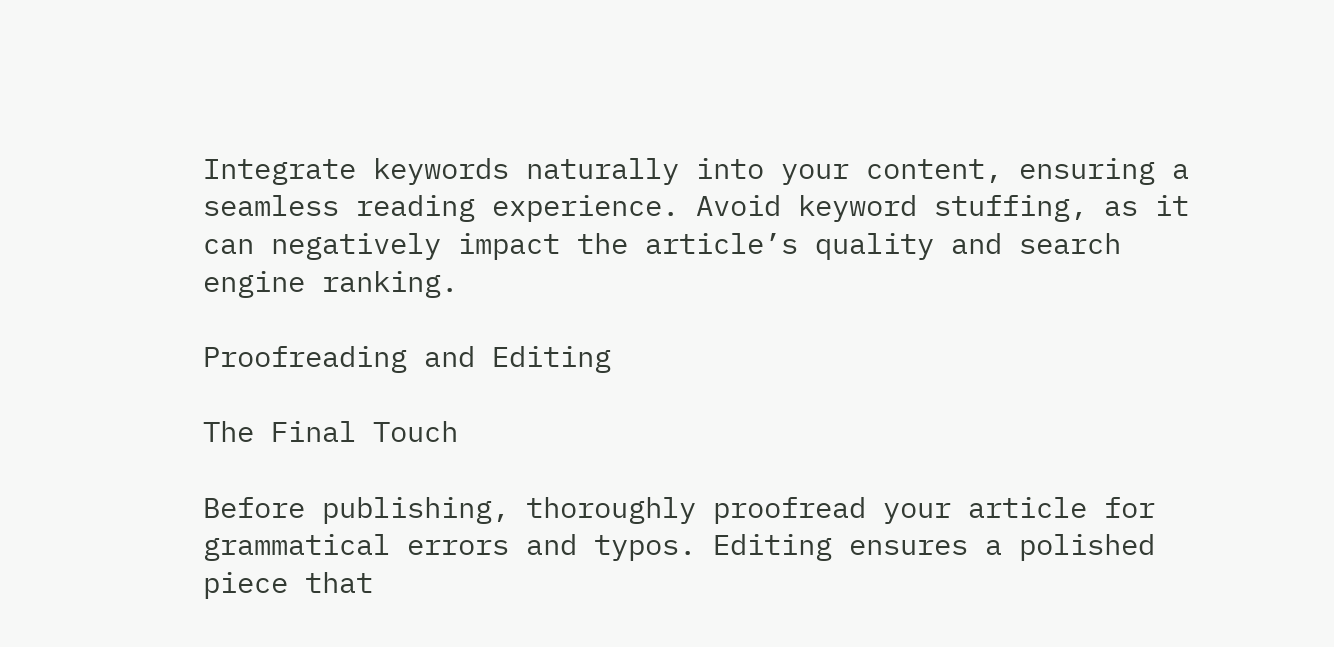Integrate keywords naturally into your content, ensuring a seamless reading experience. Avoid keyword stuffing, as it can negatively impact the article’s quality and search engine ranking.

Proofreading and Editing

The Final Touch

Before publishing, thoroughly proofread your article for grammatical errors and typos. Editing ensures a polished piece that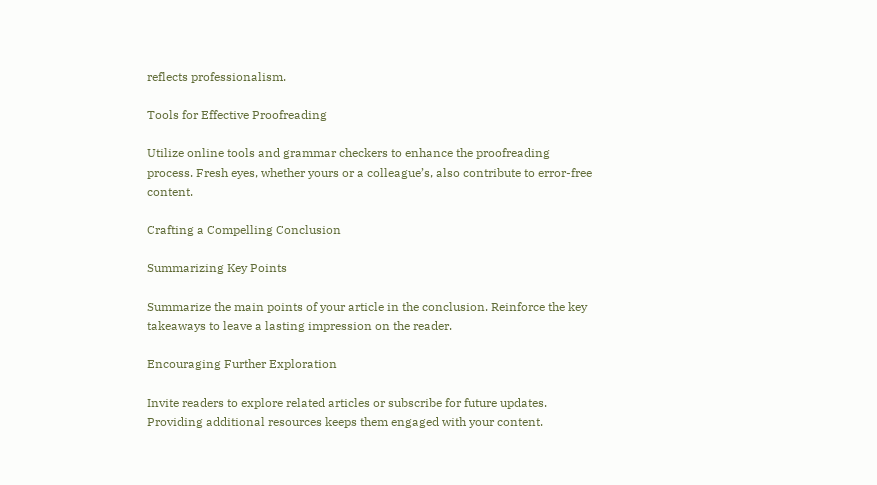reflects professionalism.

Tools for Effective Proofreading

Utilize online tools and grammar checkers to enhance the proofreading process. Fresh eyes, whether yours or a colleague’s, also contribute to error-free content.

Crafting a Compelling Conclusion

Summarizing Key Points

Summarize the main points of your article in the conclusion. Reinforce the key takeaways to leave a lasting impression on the reader.

Encouraging Further Exploration

Invite readers to explore related articles or subscribe for future updates. Providing additional resources keeps them engaged with your content.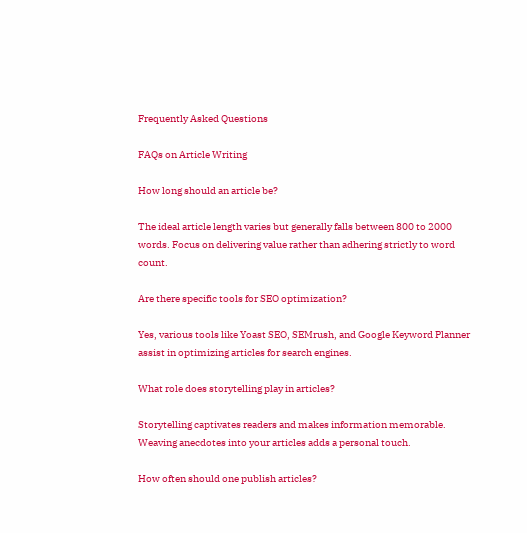Frequently Asked Questions

FAQs on Article Writing

How long should an article be?

The ideal article length varies but generally falls between 800 to 2000 words. Focus on delivering value rather than adhering strictly to word count.

Are there specific tools for SEO optimization?

Yes, various tools like Yoast SEO, SEMrush, and Google Keyword Planner assist in optimizing articles for search engines.

What role does storytelling play in articles?

Storytelling captivates readers and makes information memorable. Weaving anecdotes into your articles adds a personal touch.

How often should one publish articles?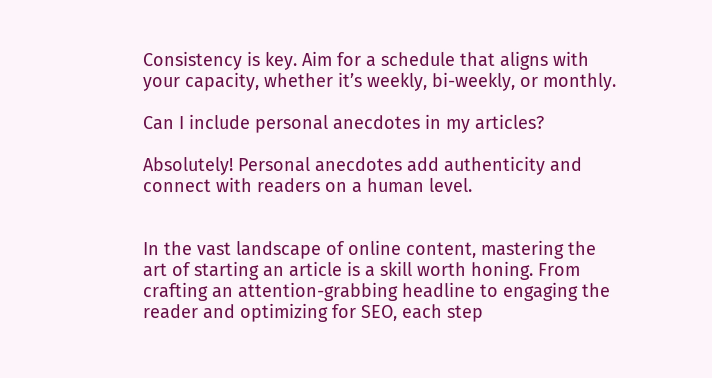Consistency is key. Aim for a schedule that aligns with your capacity, whether it’s weekly, bi-weekly, or monthly.

Can I include personal anecdotes in my articles?

Absolutely! Personal anecdotes add authenticity and connect with readers on a human level.


In the vast landscape of online content, mastering the art of starting an article is a skill worth honing. From crafting an attention-grabbing headline to engaging the reader and optimizing for SEO, each step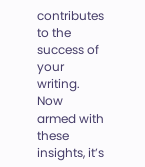contributes to the success of your writing. Now armed with these insights, it’s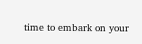time to embark on your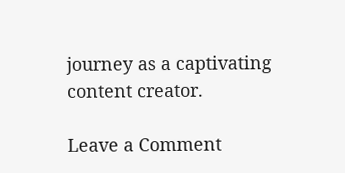journey as a captivating content creator.

Leave a Comment